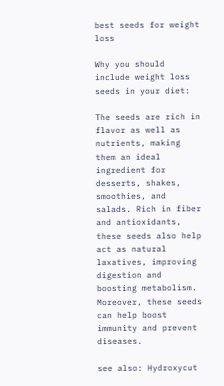best seeds for weight loss

Why you should include weight loss seeds in your diet:

The seeds are rich in flavor as well as nutrients, making them an ideal ingredient for desserts, shakes, smoothies, and salads. Rich in fiber and antioxidants, these seeds also help act as natural laxatives, improving digestion and boosting metabolism. Moreover, these seeds can help boost immunity and prevent diseases.

see also: Hydroxycut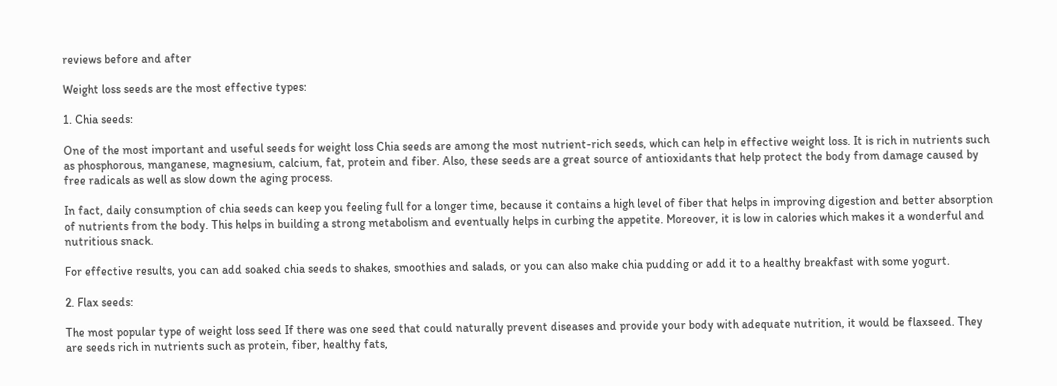reviews before and after

Weight loss seeds are the most effective types:

1. Chia seeds:

One of the most important and useful seeds for weight loss Chia seeds are among the most nutrient-rich seeds, which can help in effective weight loss. It is rich in nutrients such as phosphorous, manganese, magnesium, calcium, fat, protein and fiber. Also, these seeds are a great source of antioxidants that help protect the body from damage caused by free radicals as well as slow down the aging process.

In fact, daily consumption of chia seeds can keep you feeling full for a longer time, because it contains a high level of fiber that helps in improving digestion and better absorption of nutrients from the body. This helps in building a strong metabolism and eventually helps in curbing the appetite. Moreover, it is low in calories which makes it a wonderful and nutritious snack.

For effective results, you can add soaked chia seeds to shakes, smoothies and salads, or you can also make chia pudding or add it to a healthy breakfast with some yogurt.

2. Flax seeds:

The most popular type of weight loss seed If there was one seed that could naturally prevent diseases and provide your body with adequate nutrition, it would be flaxseed. They are seeds rich in nutrients such as protein, fiber, healthy fats,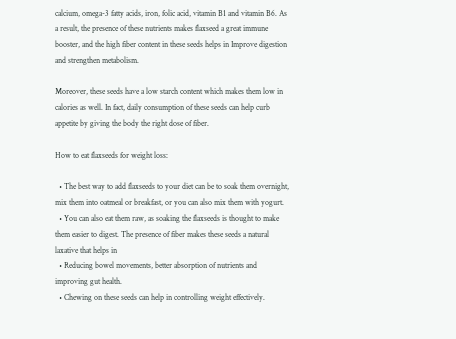calcium, omega-3 fatty acids, iron, folic acid, vitamin B1 and vitamin B6. As a result, the presence of these nutrients makes flaxseed a great immune booster, and the high fiber content in these seeds helps in Improve digestion and strengthen metabolism.

Moreover, these seeds have a low starch content which makes them low in calories as well. In fact, daily consumption of these seeds can help curb appetite by giving the body the right dose of fiber.

How to eat flaxseeds for weight loss:

  • The best way to add flaxseeds to your diet can be to soak them overnight, mix them into oatmeal or breakfast, or you can also mix them with yogurt.
  • You can also eat them raw, as soaking the flaxseeds is thought to make them easier to digest. The presence of fiber makes these seeds a natural laxative that helps in
  • Reducing bowel movements, better absorption of nutrients and improving gut health.
  • Chewing on these seeds can help in controlling weight effectively.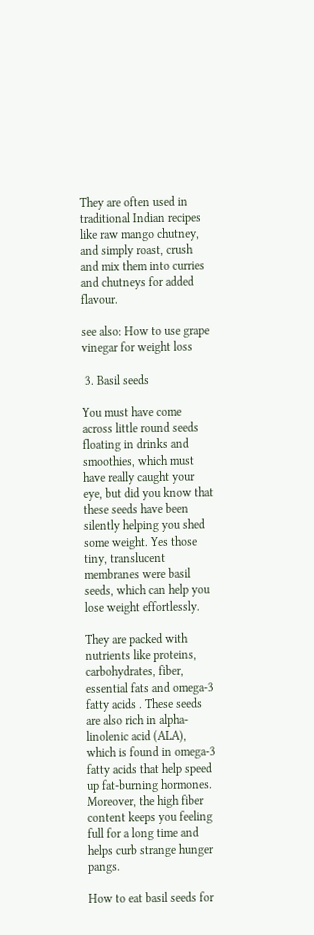They are often used in traditional Indian recipes like raw mango chutney, and simply roast, crush and mix them into curries and chutneys for added flavour.

see also: How to use grape vinegar for weight loss

 3. Basil seeds

You must have come across little round seeds floating in drinks and smoothies, which must have really caught your eye, but did you know that these seeds have been silently helping you shed some weight. Yes those tiny, translucent membranes were basil seeds, which can help you lose weight effortlessly.

They are packed with nutrients like proteins, carbohydrates, fiber, essential fats and omega-3 fatty acids . These seeds are also rich in alpha-linolenic acid (ALA), which is found in omega-3 fatty acids that help speed up fat-burning hormones. Moreover, the high fiber content keeps you feeling full for a long time and helps curb strange hunger pangs.

How to eat basil seeds for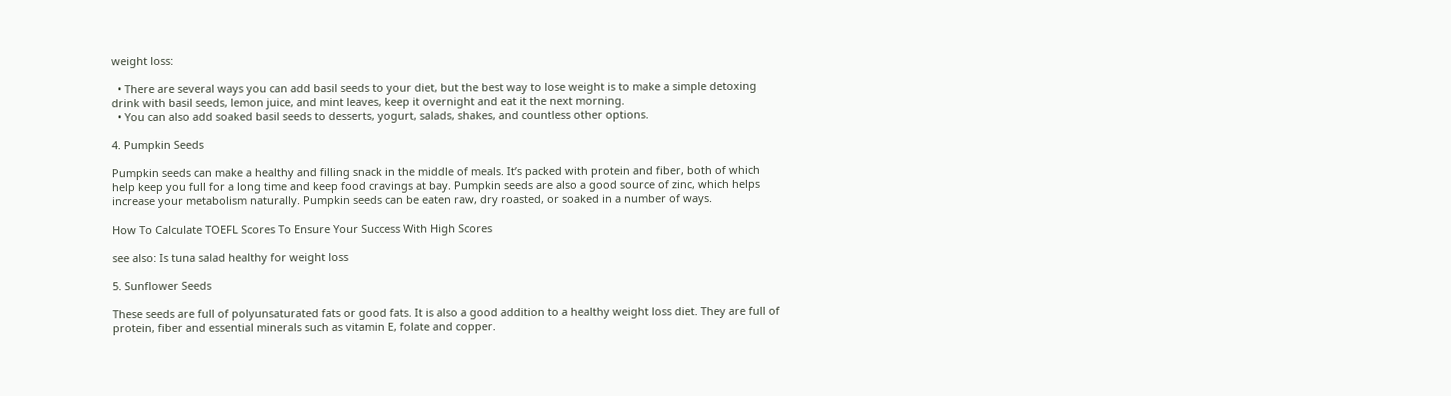weight loss:

  • There are several ways you can add basil seeds to your diet, but the best way to lose weight is to make a simple detoxing drink with basil seeds, lemon juice, and mint leaves, keep it overnight and eat it the next morning.
  • You can also add soaked basil seeds to desserts, yogurt, salads, shakes, and countless other options.

4. Pumpkin Seeds

Pumpkin seeds can make a healthy and filling snack in the middle of meals. It’s packed with protein and fiber, both of which help keep you full for a long time and keep food cravings at bay. Pumpkin seeds are also a good source of zinc, which helps increase your metabolism naturally. Pumpkin seeds can be eaten raw, dry roasted, or soaked in a number of ways.

How To Calculate TOEFL Scores To Ensure Your Success With High Scores

see also: Is tuna salad healthy for weight loss

5. Sunflower Seeds

These seeds are full of polyunsaturated fats or good fats. It is also a good addition to a healthy weight loss diet. They are full of protein, fiber and essential minerals such as vitamin E, folate and copper.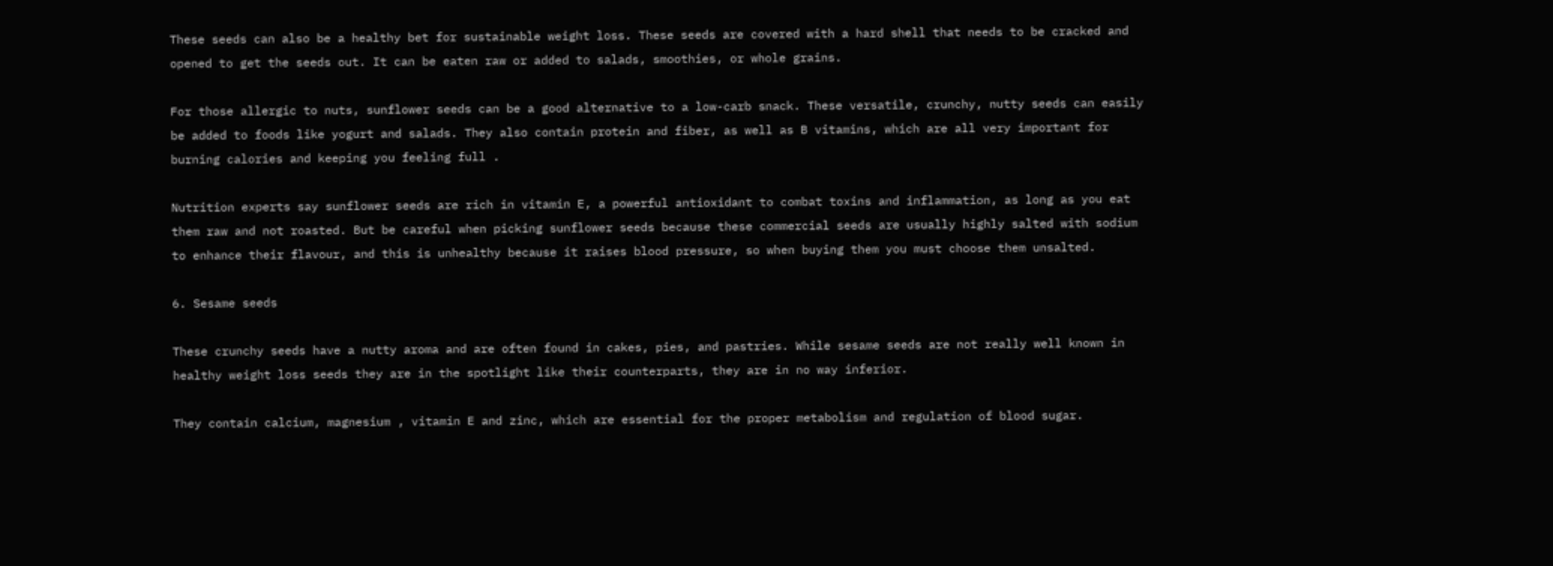These seeds can also be a healthy bet for sustainable weight loss. These seeds are covered with a hard shell that needs to be cracked and opened to get the seeds out. It can be eaten raw or added to salads, smoothies, or whole grains.

For those allergic to nuts, sunflower seeds can be a good alternative to a low-carb snack. These versatile, crunchy, nutty seeds can easily be added to foods like yogurt and salads. They also contain protein and fiber, as well as B vitamins, which are all very important for burning calories and keeping you feeling full .

Nutrition experts say sunflower seeds are rich in vitamin E, a powerful antioxidant to combat toxins and inflammation, as long as you eat them raw and not roasted. But be careful when picking sunflower seeds because these commercial seeds are usually highly salted with sodium to enhance their flavour, and this is unhealthy because it raises blood pressure, so when buying them you must choose them unsalted.

6. Sesame seeds

These crunchy seeds have a nutty aroma and are often found in cakes, pies, and pastries. While sesame seeds are not really well known in healthy weight loss seeds they are in the spotlight like their counterparts, they are in no way inferior.

They contain calcium, magnesium , vitamin E and zinc, which are essential for the proper metabolism and regulation of blood sugar.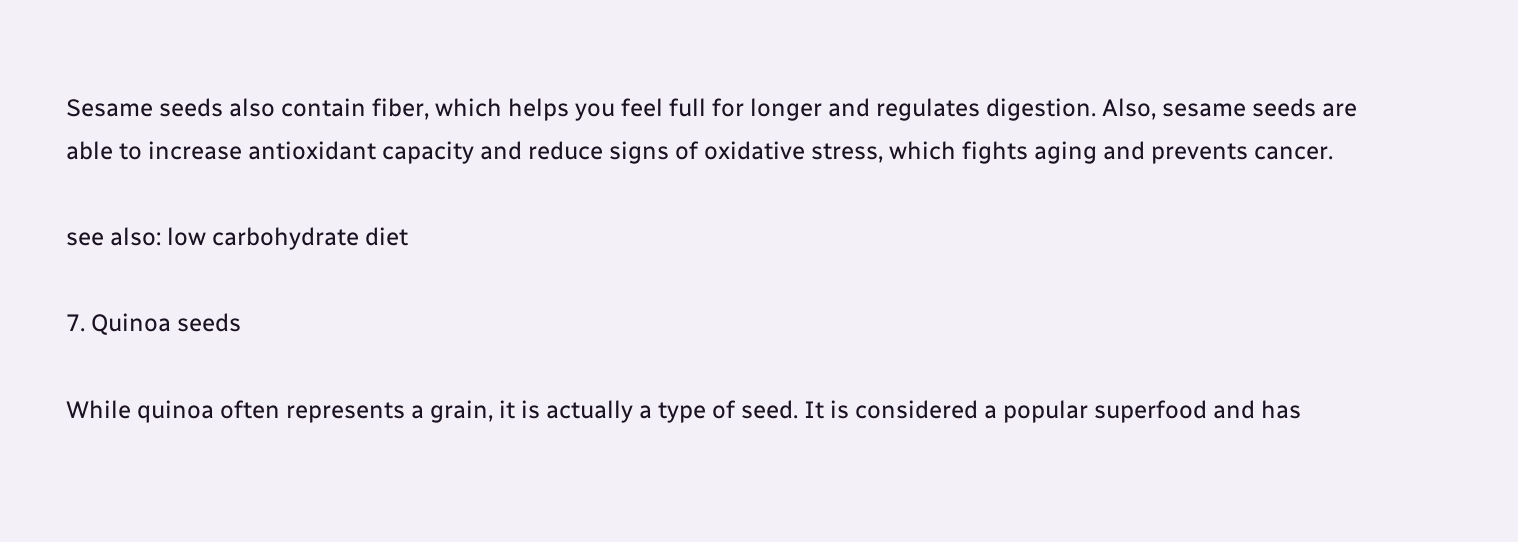Sesame seeds also contain fiber, which helps you feel full for longer and regulates digestion. Also, sesame seeds are able to increase antioxidant capacity and reduce signs of oxidative stress, which fights aging and prevents cancer.

see also: low carbohydrate diet

7. Quinoa seeds

While quinoa often represents a grain, it is actually a type of seed. It is considered a popular superfood and has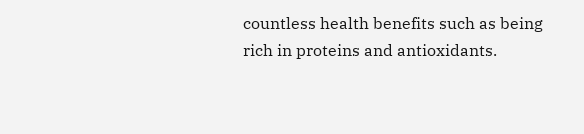countless health benefits such as being rich in proteins and antioxidants.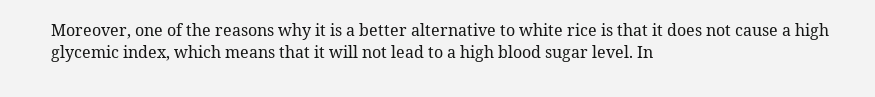Moreover, one of the reasons why it is a better alternative to white rice is that it does not cause a high glycemic index, which means that it will not lead to a high blood sugar level. In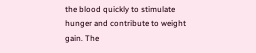the blood quickly to stimulate hunger and contribute to weight gain. The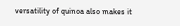versatility of quinoa also makes it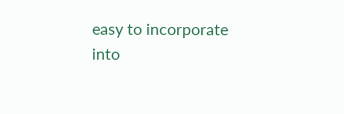easy to incorporate into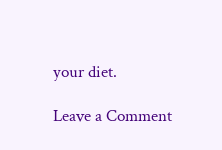your diet.

Leave a Comment